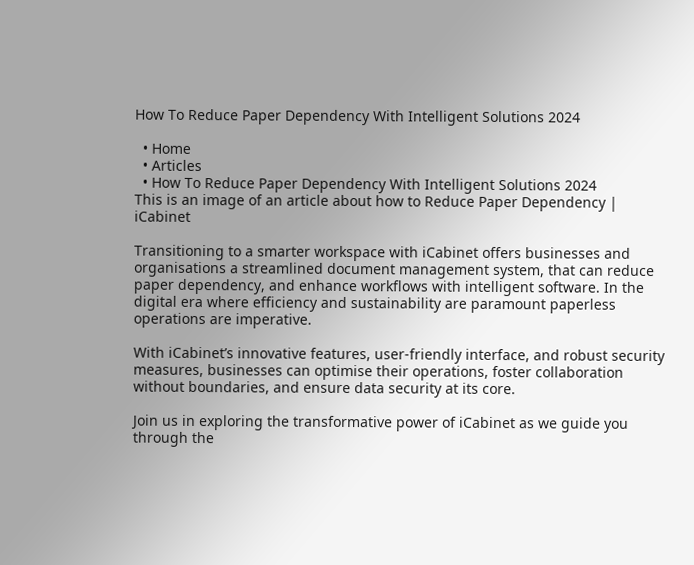How To Reduce Paper Dependency With Intelligent Solutions 2024

  • Home
  • Articles
  • How To Reduce Paper Dependency With Intelligent Solutions 2024
This is an image of an article about how to Reduce Paper Dependency | iCabinet

Transitioning to a smarter workspace with iCabinet offers businesses and organisations a streamlined document management system, that can reduce paper dependency, and enhance workflows with intelligent software. In the digital era where efficiency and sustainability are paramount paperless operations are imperative.

With iCabinet’s innovative features, user-friendly interface, and robust security measures, businesses can optimise their operations, foster collaboration without boundaries, and ensure data security at its core.

Join us in exploring the transformative power of iCabinet as we guide you through the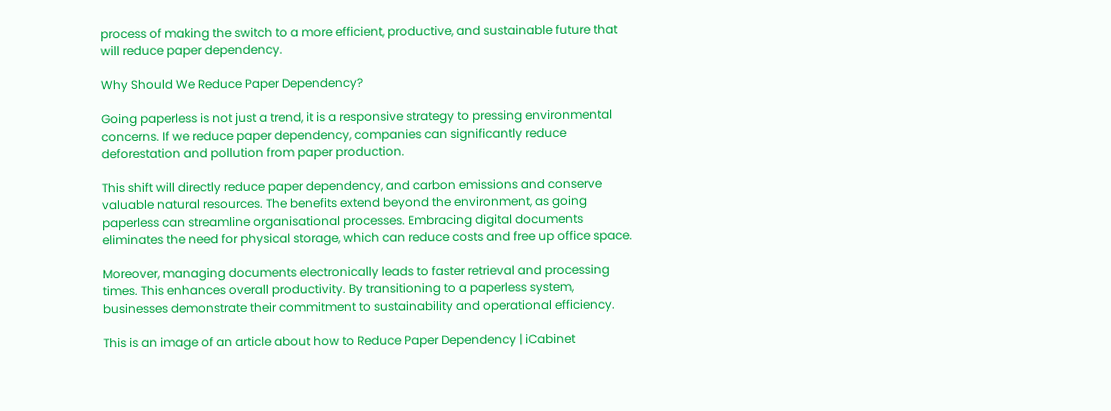process of making the switch to a more efficient, productive, and sustainable future that will reduce paper dependency.

Why Should We Reduce Paper Dependency?

Going paperless is not just a trend, it is a responsive strategy to pressing environmental concerns. If we reduce paper dependency, companies can significantly reduce deforestation and pollution from paper production.

This shift will directly reduce paper dependency, and carbon emissions and conserve valuable natural resources. The benefits extend beyond the environment, as going paperless can streamline organisational processes. Embracing digital documents eliminates the need for physical storage, which can reduce costs and free up office space.

Moreover, managing documents electronically leads to faster retrieval and processing times. This enhances overall productivity. By transitioning to a paperless system, businesses demonstrate their commitment to sustainability and operational efficiency.

This is an image of an article about how to Reduce Paper Dependency | iCabinet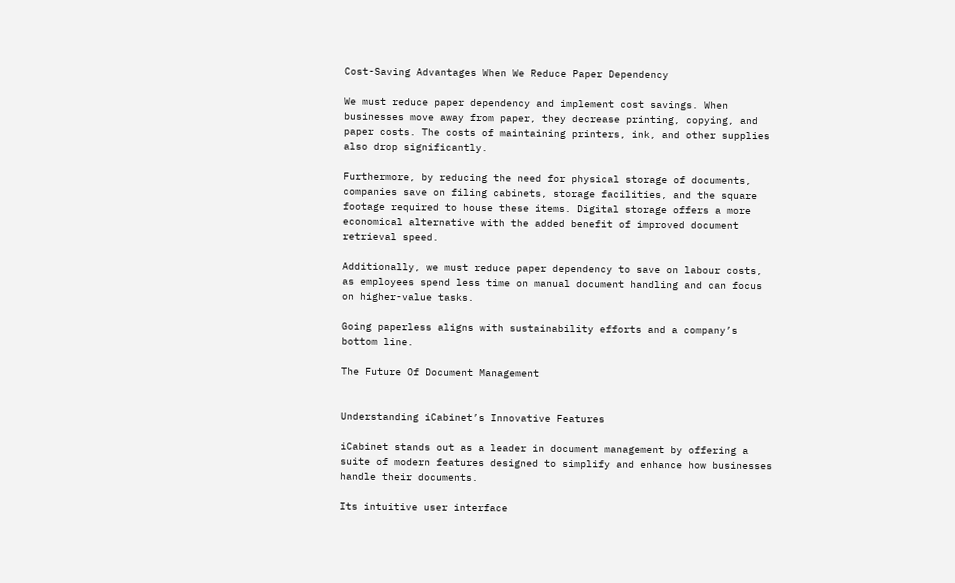Cost-Saving Advantages When We Reduce Paper Dependency

We must reduce paper dependency and implement cost savings. When businesses move away from paper, they decrease printing, copying, and paper costs. The costs of maintaining printers, ink, and other supplies also drop significantly.

Furthermore, by reducing the need for physical storage of documents, companies save on filing cabinets, storage facilities, and the square footage required to house these items. Digital storage offers a more economical alternative with the added benefit of improved document retrieval speed.

Additionally, we must reduce paper dependency to save on labour costs, as employees spend less time on manual document handling and can focus on higher-value tasks.

Going paperless aligns with sustainability efforts and a company’s bottom line.

The Future Of Document Management


Understanding iCabinet’s Innovative Features

iCabinet stands out as a leader in document management by offering a suite of modern features designed to simplify and enhance how businesses handle their documents.

Its intuitive user interface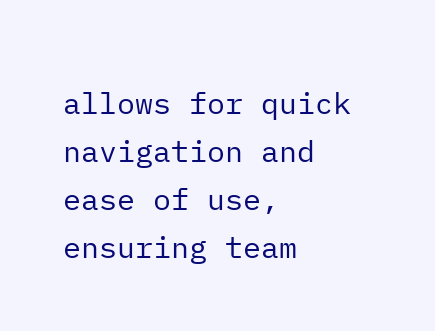allows for quick navigation and ease of use, ensuring team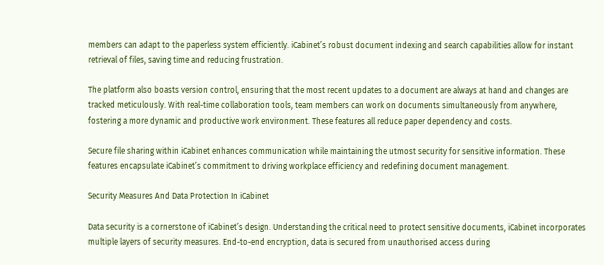members can adapt to the paperless system efficiently. iCabinet’s robust document indexing and search capabilities allow for instant retrieval of files, saving time and reducing frustration.

The platform also boasts version control, ensuring that the most recent updates to a document are always at hand and changes are tracked meticulously. With real-time collaboration tools, team members can work on documents simultaneously from anywhere, fostering a more dynamic and productive work environment. These features all reduce paper dependency and costs.

Secure file sharing within iCabinet enhances communication while maintaining the utmost security for sensitive information. These features encapsulate iCabinet’s commitment to driving workplace efficiency and redefining document management.

Security Measures And Data Protection In iCabinet

Data security is a cornerstone of iCabinet’s design. Understanding the critical need to protect sensitive documents, iCabinet incorporates multiple layers of security measures. End-to-end encryption, data is secured from unauthorised access during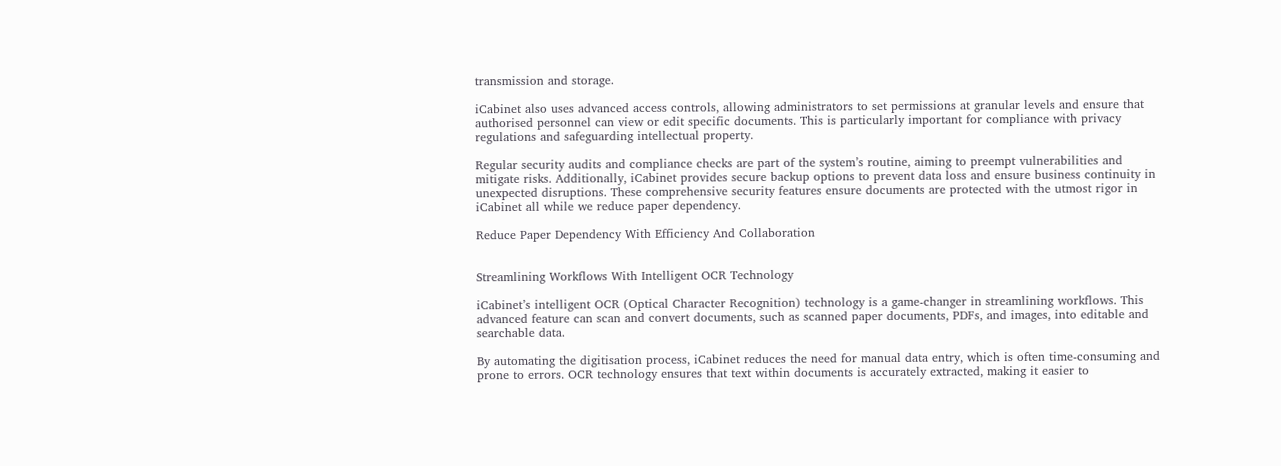transmission and storage.

iCabinet also uses advanced access controls, allowing administrators to set permissions at granular levels and ensure that authorised personnel can view or edit specific documents. This is particularly important for compliance with privacy regulations and safeguarding intellectual property.

Regular security audits and compliance checks are part of the system’s routine, aiming to preempt vulnerabilities and mitigate risks. Additionally, iCabinet provides secure backup options to prevent data loss and ensure business continuity in unexpected disruptions. These comprehensive security features ensure documents are protected with the utmost rigor in iCabinet all while we reduce paper dependency.

Reduce Paper Dependency With Efficiency And Collaboration


Streamlining Workflows With Intelligent OCR Technology

iCabinet’s intelligent OCR (Optical Character Recognition) technology is a game-changer in streamlining workflows. This advanced feature can scan and convert documents, such as scanned paper documents, PDFs, and images, into editable and searchable data.

By automating the digitisation process, iCabinet reduces the need for manual data entry, which is often time-consuming and prone to errors. OCR technology ensures that text within documents is accurately extracted, making it easier to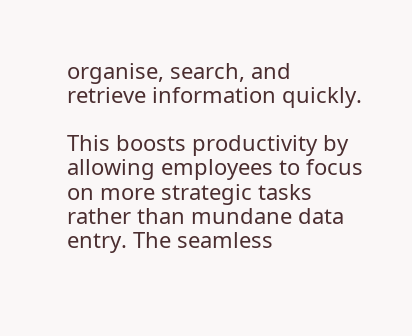organise, search, and retrieve information quickly.

This boosts productivity by allowing employees to focus on more strategic tasks rather than mundane data entry. The seamless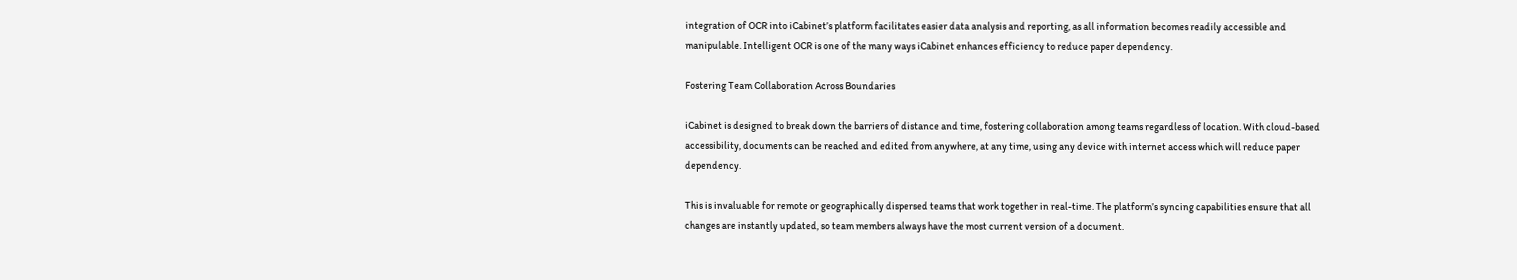integration of OCR into iCabinet’s platform facilitates easier data analysis and reporting, as all information becomes readily accessible and manipulable. Intelligent OCR is one of the many ways iCabinet enhances efficiency to reduce paper dependency.

Fostering Team Collaboration Across Boundaries

iCabinet is designed to break down the barriers of distance and time, fostering collaboration among teams regardless of location. With cloud-based accessibility, documents can be reached and edited from anywhere, at any time, using any device with internet access which will reduce paper dependency.

This is invaluable for remote or geographically dispersed teams that work together in real-time. The platform’s syncing capabilities ensure that all changes are instantly updated, so team members always have the most current version of a document.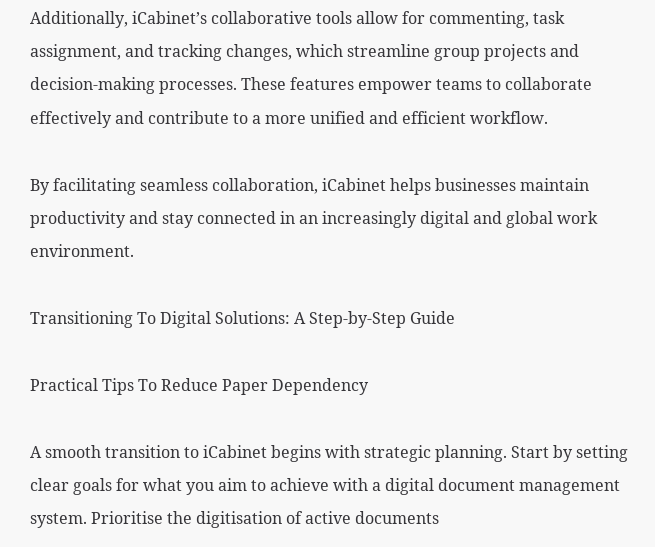Additionally, iCabinet’s collaborative tools allow for commenting, task assignment, and tracking changes, which streamline group projects and decision-making processes. These features empower teams to collaborate effectively and contribute to a more unified and efficient workflow.

By facilitating seamless collaboration, iCabinet helps businesses maintain productivity and stay connected in an increasingly digital and global work environment.

Transitioning To Digital Solutions: A Step-by-Step Guide

Practical Tips To Reduce Paper Dependency

A smooth transition to iCabinet begins with strategic planning. Start by setting clear goals for what you aim to achieve with a digital document management system. Prioritise the digitisation of active documents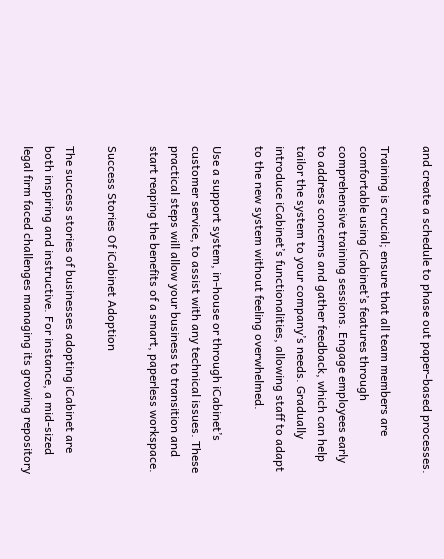and create a schedule to phase out paper-based processes.

Training is crucial; ensure that all team members are comfortable using iCabinet’s features through comprehensive training sessions. Engage employees early to address concerns and gather feedback, which can help tailor the system to your company’s needs. Gradually introduce iCabinet’s functionalities, allowing staff to adapt to the new system without feeling overwhelmed.

Use a support system, in-house or through iCabinet’s customer service, to assist with any technical issues. These practical steps will allow your business to transition and start reaping the benefits of a smart, paperless workspace.

Success Stories Of iCabinet Adoption

The success stories of businesses adopting iCabinet are both inspiring and instructive. For instance, a mid-sized legal firm faced challenges managing its growing repository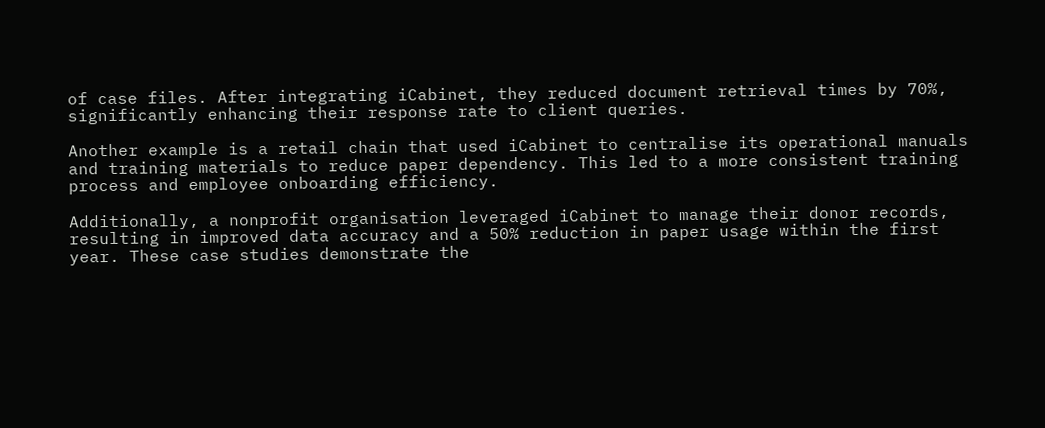of case files. After integrating iCabinet, they reduced document retrieval times by 70%, significantly enhancing their response rate to client queries.

Another example is a retail chain that used iCabinet to centralise its operational manuals and training materials to reduce paper dependency. This led to a more consistent training process and employee onboarding efficiency.

Additionally, a nonprofit organisation leveraged iCabinet to manage their donor records, resulting in improved data accuracy and a 50% reduction in paper usage within the first year. These case studies demonstrate the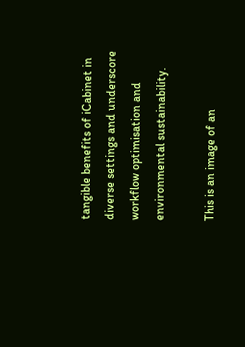tangible benefits of iCabinet in diverse settings and underscore workflow optimisation and environmental sustainability.

This is an image of an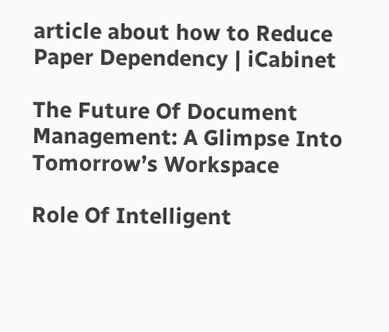article about how to Reduce Paper Dependency | iCabinet

The Future Of Document Management: A Glimpse Into Tomorrow’s Workspace

Role Of Intelligent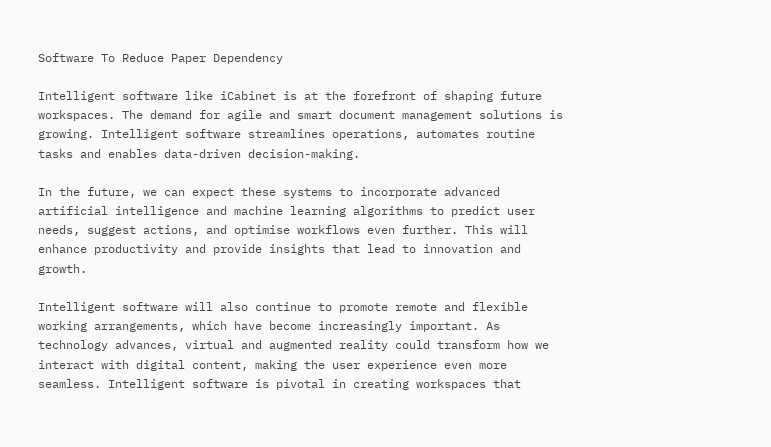Software To Reduce Paper Dependency

Intelligent software like iCabinet is at the forefront of shaping future workspaces. The demand for agile and smart document management solutions is growing. Intelligent software streamlines operations, automates routine tasks and enables data-driven decision-making.

In the future, we can expect these systems to incorporate advanced artificial intelligence and machine learning algorithms to predict user needs, suggest actions, and optimise workflows even further. This will enhance productivity and provide insights that lead to innovation and growth.

Intelligent software will also continue to promote remote and flexible working arrangements, which have become increasingly important. As technology advances, virtual and augmented reality could transform how we interact with digital content, making the user experience even more seamless. Intelligent software is pivotal in creating workspaces that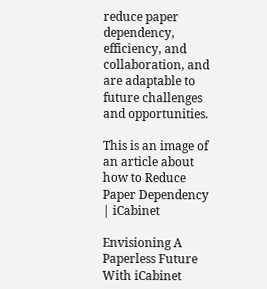reduce paper dependency, efficiency, and collaboration, and are adaptable to future challenges and opportunities.

This is an image of an article about how to Reduce Paper Dependency | iCabinet

Envisioning A Paperless Future With iCabinet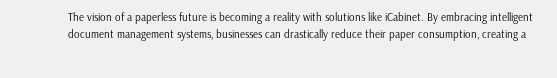The vision of a paperless future is becoming a reality with solutions like iCabinet. By embracing intelligent document management systems, businesses can drastically reduce their paper consumption, creating a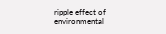ripple effect of environmental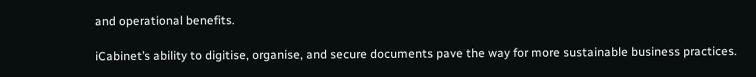and operational benefits.

iCabinet’s ability to digitise, organise, and secure documents pave the way for more sustainable business practices.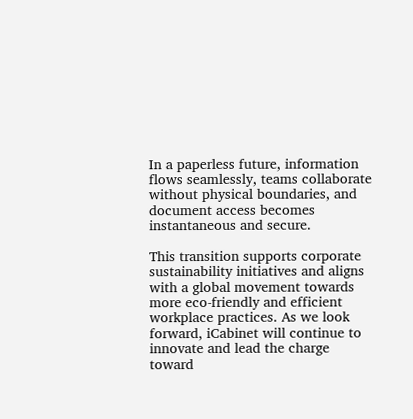In a paperless future, information flows seamlessly, teams collaborate without physical boundaries, and document access becomes instantaneous and secure.

This transition supports corporate sustainability initiatives and aligns with a global movement towards more eco-friendly and efficient workplace practices. As we look forward, iCabinet will continue to innovate and lead the charge toward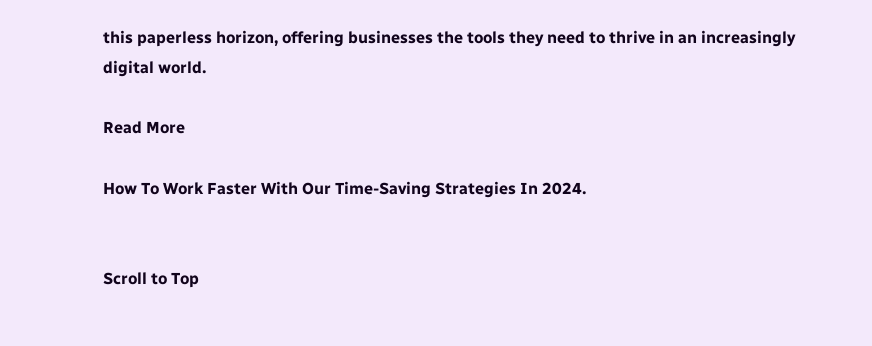this paperless horizon, offering businesses the tools they need to thrive in an increasingly digital world.

Read More

How To Work Faster With Our Time-Saving Strategies In 2024.


Scroll to Top